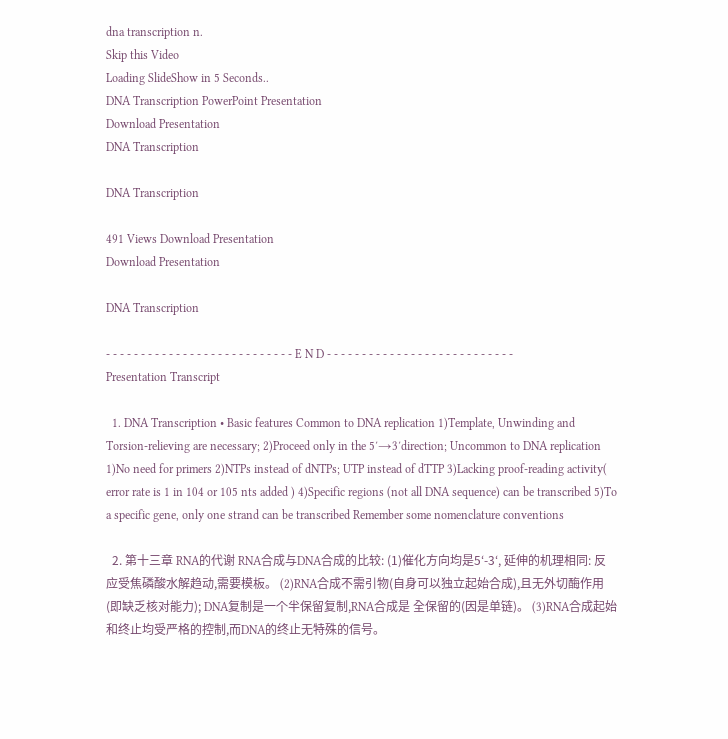dna transcription n.
Skip this Video
Loading SlideShow in 5 Seconds..
DNA Transcription PowerPoint Presentation
Download Presentation
DNA Transcription

DNA Transcription

491 Views Download Presentation
Download Presentation

DNA Transcription

- - - - - - - - - - - - - - - - - - - - - - - - - - - E N D - - - - - - - - - - - - - - - - - - - - - - - - - - -
Presentation Transcript

  1. DNA Transcription • Basic features Common to DNA replication 1)Template, Unwinding and Torsion-relieving are necessary; 2)Proceed only in the 5′→3′direction; Uncommon to DNA replication 1)No need for primers 2)NTPs instead of dNTPs; UTP instead of dTTP 3)Lacking proof-reading activity( error rate is 1 in 104 or 105 nts added ) 4)Specific regions (not all DNA sequence) can be transcribed 5)To a specific gene, only one strand can be transcribed Remember some nomenclature conventions

  2. 第十三章 RNA的代谢 RNA合成与DNA合成的比较: (1)催化方向均是5‘-3‘, 延伸的机理相同: 反应受焦磷酸水解趋动,需要模板。 (2)RNA合成不需引物(自身可以独立起始合成),且无外切酶作用(即缺乏核对能力); DNA复制是一个半保留复制,RNA合成是 全保留的(因是单链)。 (3)RNA合成起始和终止均受严格的控制,而DNA的终止无特殊的信号。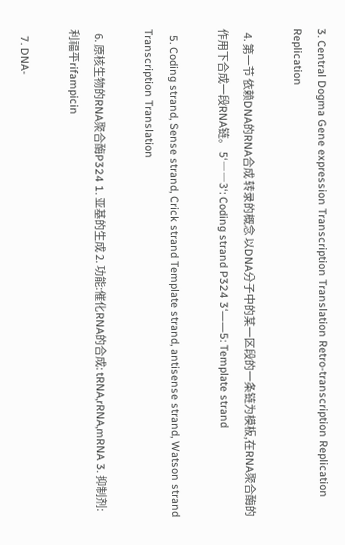3. Central Dogma Gene expression Transcription Translation Retro-transcription Replication Replication

  4. 第一节 依赖DNA的RNA合成 转录的概念 以DNA分子中的某一区段的一条链为模板,在RNA聚合酶的作用下合成一段RNA链。 5‘――3‘: Coding strand P324 3‘――5: Template strand

  5. Coding strand, Sense strand, Crick strand Template strand, antisense strand, Watson strand Transcription Translation

  6. 原核生物的RNA聚合酶P324 1. 亚基的生成 2. 功能:催化RNA的合成: tRNA,rRNA,mRNA 3. 抑制剂:利福平rifampicin

  7. DNA-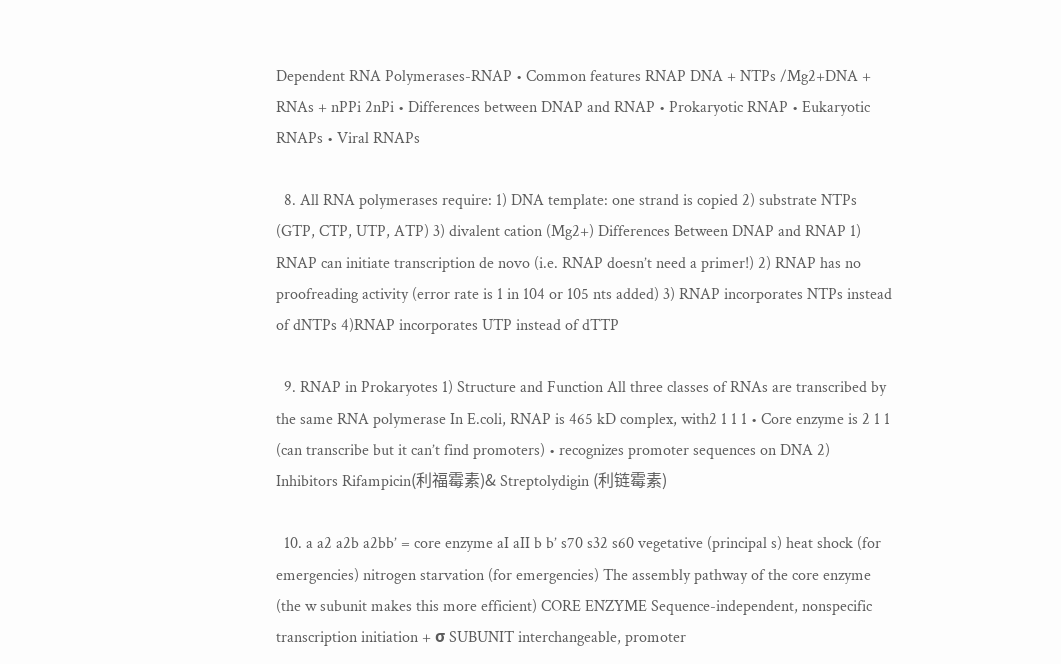Dependent RNA Polymerases-RNAP • Common features RNAP DNA + NTPs /Mg2+DNA + RNAs + nPPi 2nPi • Differences between DNAP and RNAP • Prokaryotic RNAP • Eukaryotic RNAPs • Viral RNAPs

  8. All RNA polymerases require: 1) DNA template: one strand is copied 2) substrate NTPs (GTP, CTP, UTP, ATP) 3) divalent cation (Mg2+) Differences Between DNAP and RNAP 1) RNAP can initiate transcription de novo (i.e. RNAP doesn’t need a primer!) 2) RNAP has no proofreading activity (error rate is 1 in 104 or 105 nts added) 3) RNAP incorporates NTPs instead of dNTPs 4)RNAP incorporates UTP instead of dTTP

  9. RNAP in Prokaryotes 1) Structure and Function All three classes of RNAs are transcribed by the same RNA polymerase In E.coli, RNAP is 465 kD complex, with2 1 1 1 • Core enzyme is 2 1 1 (can transcribe but it can’t find promoters) • recognizes promoter sequences on DNA 2) Inhibitors Rifampicin(利福霉素)& Streptolydigin (利链霉素)

  10. a a2 a2b a2bb’ = core enzyme aI aII b b’ s70 s32 s60 vegetative (principal s) heat shock (for emergencies) nitrogen starvation (for emergencies) The assembly pathway of the core enzyme (the w subunit makes this more efficient) CORE ENZYME Sequence-independent, nonspecific transcription initiation + σ SUBUNIT interchangeable, promoter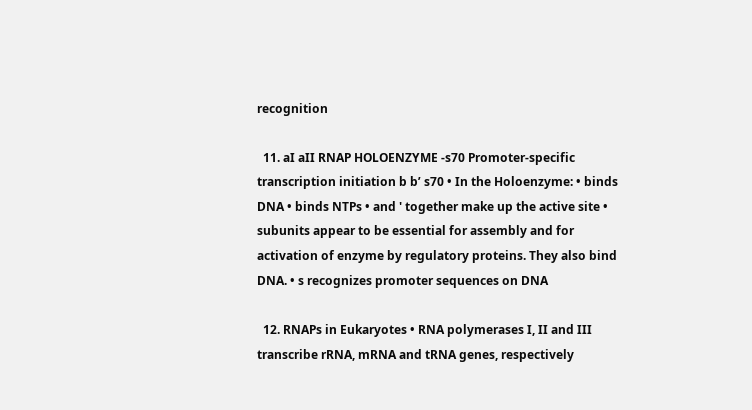recognition

  11. aI aII RNAP HOLOENZYME -s70 Promoter-specific transcription initiation b b’ s70 • In the Holoenzyme: • binds DNA • binds NTPs • and ' together make up the active site • subunits appear to be essential for assembly and for activation of enzyme by regulatory proteins. They also bind DNA. • s recognizes promoter sequences on DNA

  12. RNAPs in Eukaryotes • RNA polymerases I, II and III transcribe rRNA, mRNA and tRNA genes, respectively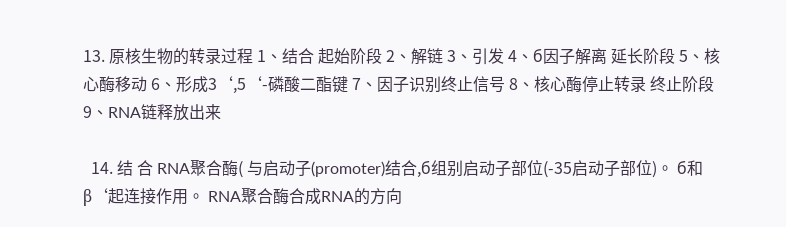13. 原核生物的转录过程 1、结合 起始阶段 2、解链 3、引发 4、б因子解离 延长阶段 5、核心酶移动 6、形成3‘,5‘-磷酸二酯键 7、因子识别终止信号 8、核心酶停止转录 终止阶段 9、RNA链释放出来

  14. 结 合 RNA聚合酶( 与启动子(promoter)结合,б组别启动子部位(-35启动子部位)。 б和β‘起连接作用。 RNA聚合酶合成RNA的方向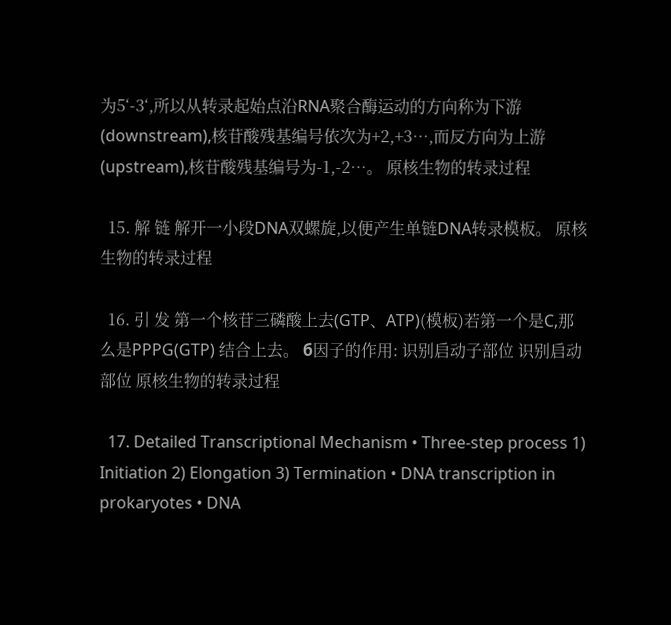为5‘-3‘,所以从转录起始点沿RNA聚合酶运动的方向称为下游(downstream),核苷酸残基编号依次为+2,+3…,而反方向为上游(upstream),核苷酸残基编号为-1,-2…。 原核生物的转录过程

  15. 解 链 解开一小段DNA双螺旋,以便产生单链DNA转录模板。 原核生物的转录过程

  16. 引 发 第一个核苷三磷酸上去(GTP、ATP)(模板)若第一个是C,那么是PPPG(GTP) 结合上去。 б因子的作用: 识别启动子部位 识别启动部位 原核生物的转录过程

  17. Detailed Transcriptional Mechanism • Three-step process 1) Initiation 2) Elongation 3) Termination • DNA transcription in prokaryotes • DNA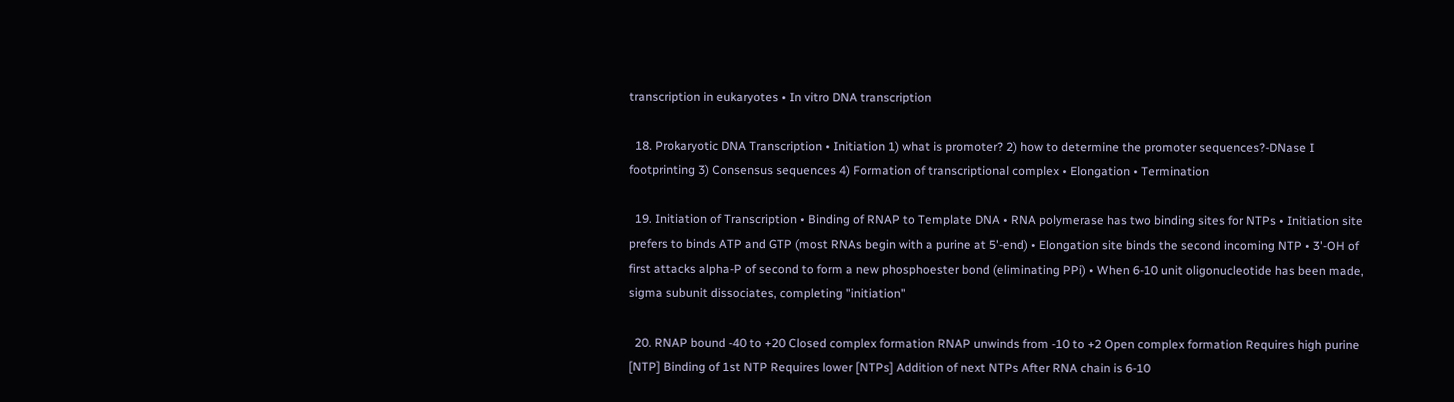transcription in eukaryotes • In vitro DNA transcription

  18. Prokaryotic DNA Transcription • Initiation 1) what is promoter? 2) how to determine the promoter sequences?-DNase I footprinting 3) Consensus sequences 4) Formation of transcriptional complex • Elongation • Termination

  19. Initiation of Transcription • Binding of RNAP to Template DNA • RNA polymerase has two binding sites for NTPs • Initiation site prefers to binds ATP and GTP (most RNAs begin with a purine at 5'-end) • Elongation site binds the second incoming NTP • 3'-OH of first attacks alpha-P of second to form a new phosphoester bond (eliminating PPi) • When 6-10 unit oligonucleotide has been made, sigma subunit dissociates, completing "initiation"

  20. RNAP bound -40 to +20 Closed complex formation RNAP unwinds from -10 to +2 Open complex formation Requires high purine [NTP] Binding of 1st NTP Requires lower [NTPs] Addition of next NTPs After RNA chain is 6-10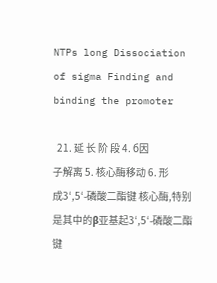NTPs long Dissociation of sigma Finding and binding the promoter

  21. 延 长 阶 段 4. б因子解离 5. 核心酶移动 6. 形成3‘,5‘-磷酸二酯键 核心酶,特别是其中的β亚基起3‘,5‘-磷酸二酯键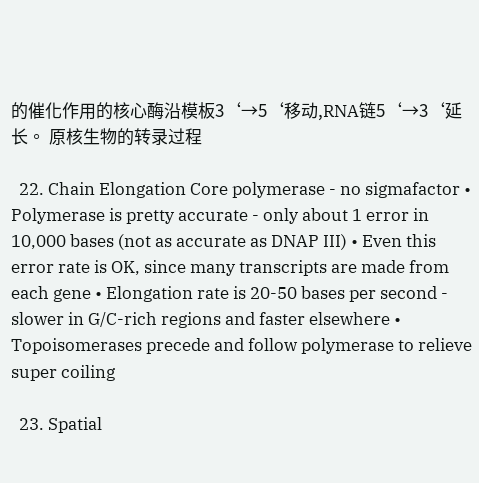的催化作用的核心酶沿模板3‘→5‘移动,RNA链5‘→3‘延长。 原核生物的转录过程

  22. Chain Elongation Core polymerase - no sigmafactor • Polymerase is pretty accurate - only about 1 error in 10,000 bases (not as accurate as DNAP III) • Even this error rate is OK, since many transcripts are made from each gene • Elongation rate is 20-50 bases per second - slower in G/C-rich regions and faster elsewhere • Topoisomerases precede and follow polymerase to relieve super coiling

  23. Spatial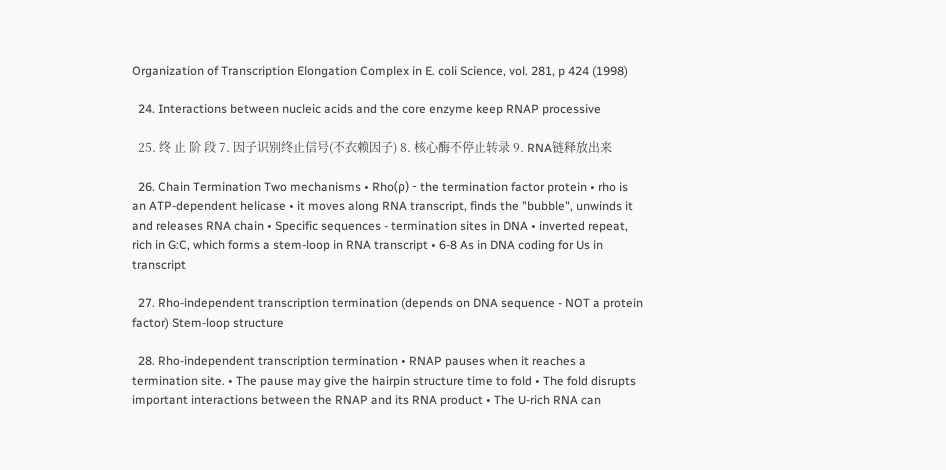Organization of Transcription Elongation Complex in E. coli Science, vol. 281, p 424 (1998)

  24. Interactions between nucleic acids and the core enzyme keep RNAP processive

  25. 终 止 阶 段 7. 因子识别终止信号(不衣赖因子) 8. 核心酶不停止转录 9. RNA链释放出来

  26. Chain Termination Two mechanisms • Rho(ρ) - the termination factor protein • rho is an ATP-dependent helicase • it moves along RNA transcript, finds the "bubble", unwinds it and releases RNA chain • Specific sequences - termination sites in DNA • inverted repeat, rich in G:C, which forms a stem-loop in RNA transcript • 6-8 As in DNA coding for Us in transcript

  27. Rho-independent transcription termination (depends on DNA sequence - NOT a protein factor) Stem-loop structure

  28. Rho-independent transcription termination • RNAP pauses when it reaches a termination site. • The pause may give the hairpin structure time to fold • The fold disrupts important interactions between the RNAP and its RNA product • The U-rich RNA can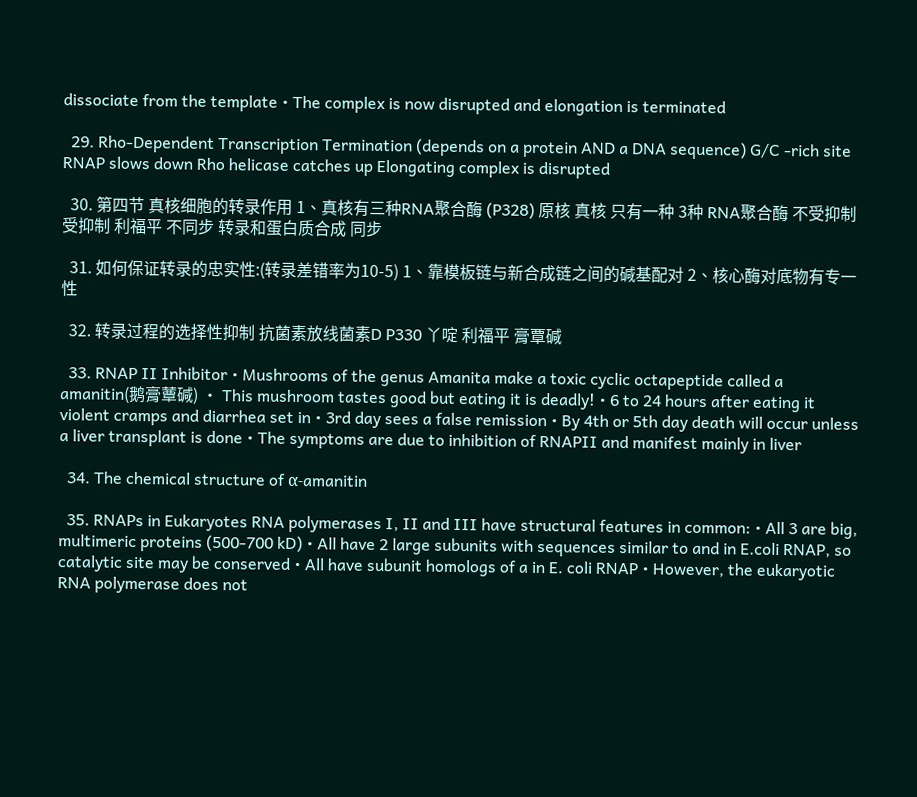dissociate from the template • The complex is now disrupted and elongation is terminated

  29. Rho-Dependent Transcription Termination (depends on a protein AND a DNA sequence) G/C -rich site RNAP slows down Rho helicase catches up Elongating complex is disrupted

  30. 第四节 真核细胞的转录作用 1、真核有三种RNA聚合酶 (P328) 原核 真核 只有一种 3种 RNA聚合酶 不受抑制 受抑制 利福平 不同步 转录和蛋白质合成 同步

  31. 如何保证转录的忠实性:(转录差错率为10-5) 1、靠模板链与新合成链之间的碱基配对 2、核心酶对底物有专一性

  32. 转录过程的选择性抑制 抗菌素放线菌素D P330 丫啶 利福平 膏覃碱

  33. RNAP II Inhibitor • Mushrooms of the genus Amanita make a toxic cyclic octapeptide called a amanitin(鹅膏蕈碱) • This mushroom tastes good but eating it is deadly! • 6 to 24 hours after eating it violent cramps and diarrhea set in • 3rd day sees a false remission • By 4th or 5th day death will occur unless a liver transplant is done • The symptoms are due to inhibition of RNAPII and manifest mainly in liver

  34. The chemical structure of α-amanitin

  35. RNAPs in Eukaryotes RNA polymerases I, II and III have structural features in common: • All 3 are big, multimeric proteins (500-700 kD) • All have 2 large subunits with sequences similar to and in E.coli RNAP, so catalytic site may be conserved • All have subunit homologs of a in E. coli RNAP • However, the eukaryotic RNA polymerase does not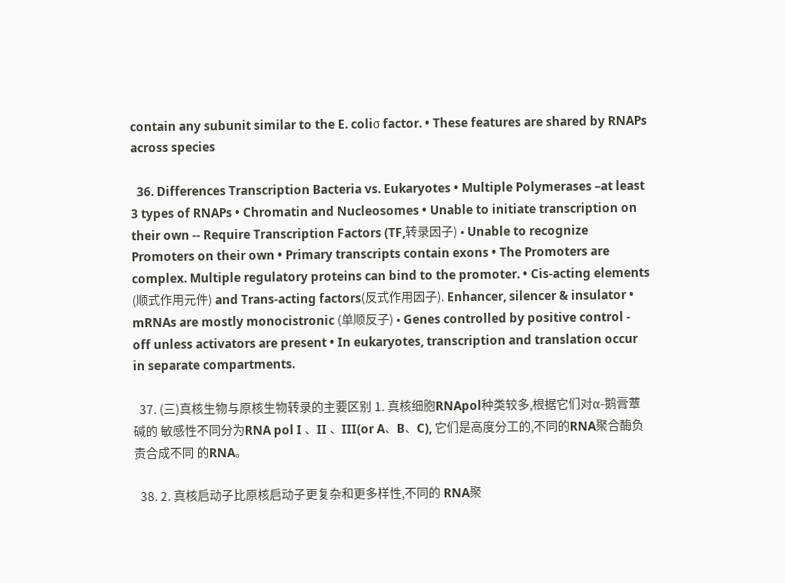contain any subunit similar to the E. coliσ factor. • These features are shared by RNAPs across species

  36. Differences Transcription Bacteria vs. Eukaryotes • Multiple Polymerases –at least 3 types of RNAPs • Chromatin and Nucleosomes • Unable to initiate transcription on their own -- Require Transcription Factors (TF,转录因子) • Unable to recognize Promoters on their own • Primary transcripts contain exons • The Promoters are complex. Multiple regulatory proteins can bind to the promoter. • Cis-acting elements (顺式作用元件) and Trans-acting factors(反式作用因子). Enhancer, silencer & insulator • mRNAs are mostly monocistronic (单顺反子) • Genes controlled by positive control - off unless activators are present • In eukaryotes, transcription and translation occur in separate compartments.

  37. (三)真核生物与原核生物转录的主要区别 1. 真核细胞RNApol种类较多,根据它们对α-鹅膏蕈碱的 敏感性不同分为RNA pol I 、II 、III(or A、B、C), 它们是高度分工的,不同的RNA聚合酶负责合成不同 的RNA。

  38. 2. 真核启动子比原核启动子更复杂和更多样性,不同的 RNA聚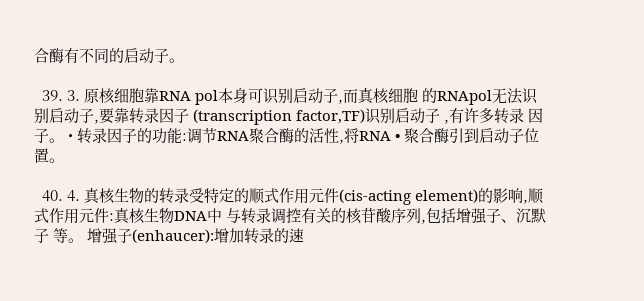合酶有不同的启动子。

  39. 3. 原核细胞靠RNA pol本身可识别启动子,而真核细胞 的RNApol无法识别启动子,要靠转录因子 (transcription factor,TF)识别启动子 ,有许多转录 因子。 • 转录因子的功能:调节RNA聚合酶的活性,将RNA • 聚合酶引到启动子位置。

  40. 4. 真核生物的转录受特定的顺式作用元件(cis-acting element)的影响,顺式作用元件:真核生物DNA中 与转录调控有关的核苷酸序列,包括增强子、沉默子 等。 增强子(enhaucer):增加转录的速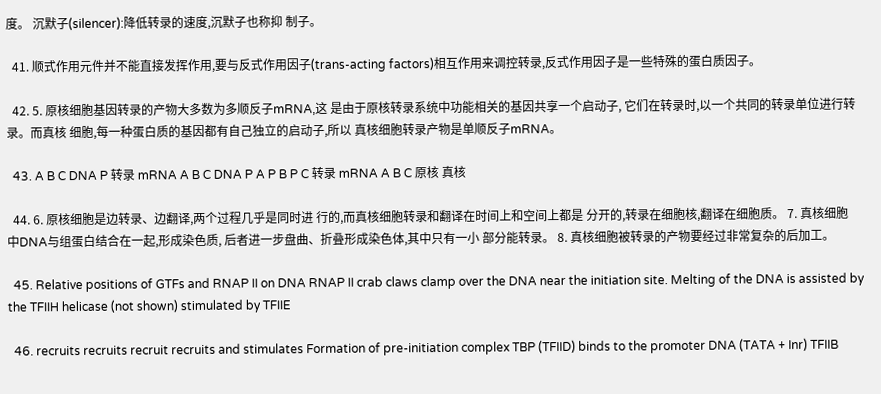度。 沉默子(silencer):降低转录的速度,沉默子也称抑 制子。

  41. 顺式作用元件并不能直接发挥作用,要与反式作用因子(trans-acting factors)相互作用来调控转录,反式作用因子是一些特殊的蛋白质因子。

  42. 5. 原核细胞基因转录的产物大多数为多顺反子mRNA,这 是由于原核转录系统中功能相关的基因共享一个启动子, 它们在转录时,以一个共同的转录单位进行转录。而真核 细胞,每一种蛋白质的基因都有自己独立的启动子,所以 真核细胞转录产物是单顺反子mRNA。

  43. A B C DNA P 转录 mRNA A B C DNA P A P B P C 转录 mRNA A B C 原核 真核

  44. 6. 原核细胞是边转录、边翻译,两个过程几乎是同时进 行的,而真核细胞转录和翻译在时间上和空间上都是 分开的,转录在细胞核,翻译在细胞质。 7. 真核细胞中DNA与组蛋白结合在一起,形成染色质, 后者进一步盘曲、折叠形成染色体,其中只有一小 部分能转录。 8. 真核细胞被转录的产物要经过非常复杂的后加工。

  45. Relative positions of GTFs and RNAP II on DNA RNAP II crab claws clamp over the DNA near the initiation site. Melting of the DNA is assisted by the TFIIH helicase (not shown) stimulated by TFIIE

  46. recruits recruits recruit recruits and stimulates Formation of pre-initiation complex TBP (TFIID) binds to the promoter DNA (TATA + Inr) TFIIB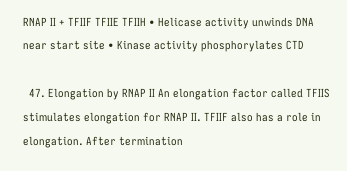RNAP II + TFIIF TFIIE TFIIH • Helicase activity unwinds DNA near start site • Kinase activity phosphorylates CTD

  47. Elongation by RNAP II An elongation factor called TFIIS stimulates elongation for RNAP II. TFIIF also has a role in elongation. After termination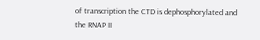of transcription the CTD is dephosphorylated and the RNAP II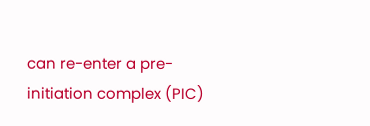can re-enter a pre-initiation complex (PIC)